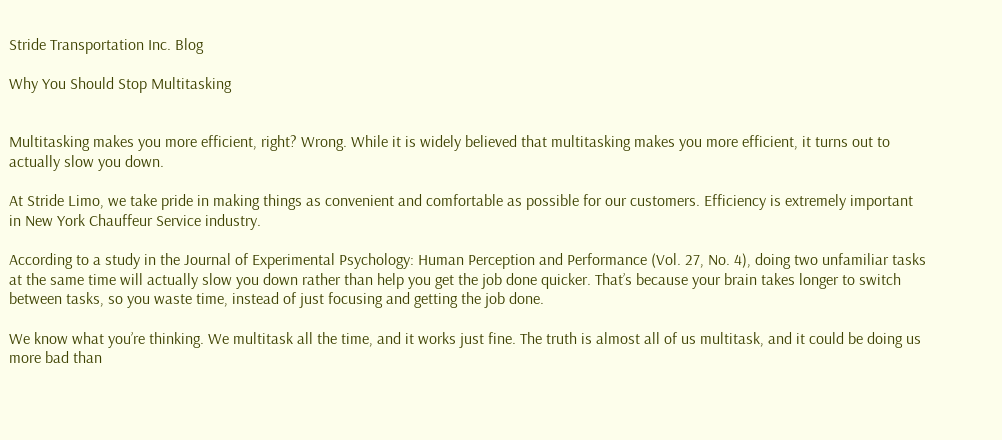Stride Transportation Inc. Blog

Why You Should Stop Multitasking


Multitasking makes you more efficient, right? Wrong. While it is widely believed that multitasking makes you more efficient, it turns out to actually slow you down.

At Stride Limo, we take pride in making things as convenient and comfortable as possible for our customers. Efficiency is extremely important in New York Chauffeur Service industry.

According to a study in the Journal of Experimental Psychology: Human Perception and Performance (Vol. 27, No. 4), doing two unfamiliar tasks at the same time will actually slow you down rather than help you get the job done quicker. That’s because your brain takes longer to switch between tasks, so you waste time, instead of just focusing and getting the job done.

We know what you’re thinking. We multitask all the time, and it works just fine. The truth is almost all of us multitask, and it could be doing us more bad than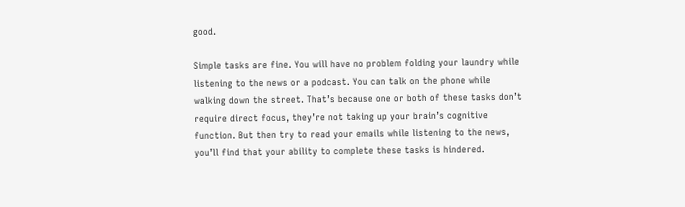good.

Simple tasks are fine. You will have no problem folding your laundry while listening to the news or a podcast. You can talk on the phone while walking down the street. That’s because one or both of these tasks don’t require direct focus, they’re not taking up your brain’s cognitive function. But then try to read your emails while listening to the news, you’ll find that your ability to complete these tasks is hindered.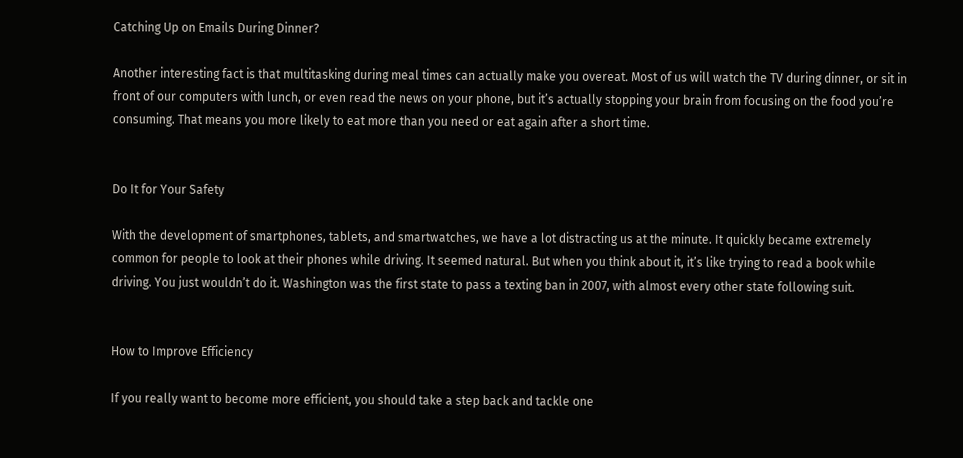Catching Up on Emails During Dinner?

Another interesting fact is that multitasking during meal times can actually make you overeat. Most of us will watch the TV during dinner, or sit in front of our computers with lunch, or even read the news on your phone, but it’s actually stopping your brain from focusing on the food you’re consuming. That means you more likely to eat more than you need or eat again after a short time.


Do It for Your Safety

With the development of smartphones, tablets, and smartwatches, we have a lot distracting us at the minute. It quickly became extremely common for people to look at their phones while driving. It seemed natural. But when you think about it, it’s like trying to read a book while driving. You just wouldn’t do it. Washington was the first state to pass a texting ban in 2007, with almost every other state following suit.


How to Improve Efficiency

If you really want to become more efficient, you should take a step back and tackle one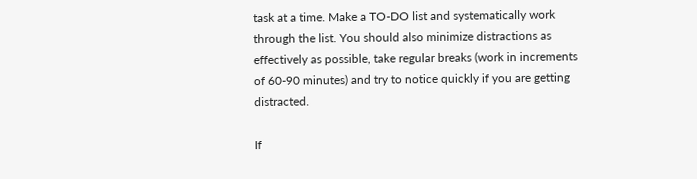task at a time. Make a TO-DO list and systematically work through the list. You should also minimize distractions as effectively as possible, take regular breaks (work in increments of 60-90 minutes) and try to notice quickly if you are getting distracted.

If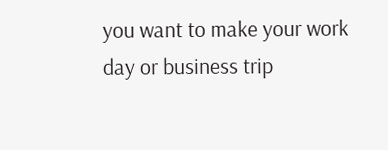you want to make your work day or business trip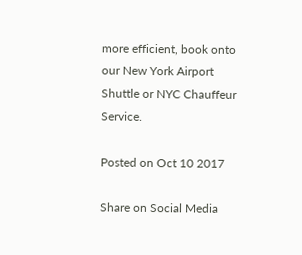more efficient, book onto our New York Airport Shuttle or NYC Chauffeur Service.

Posted on Oct 10 2017

Share on Social Media